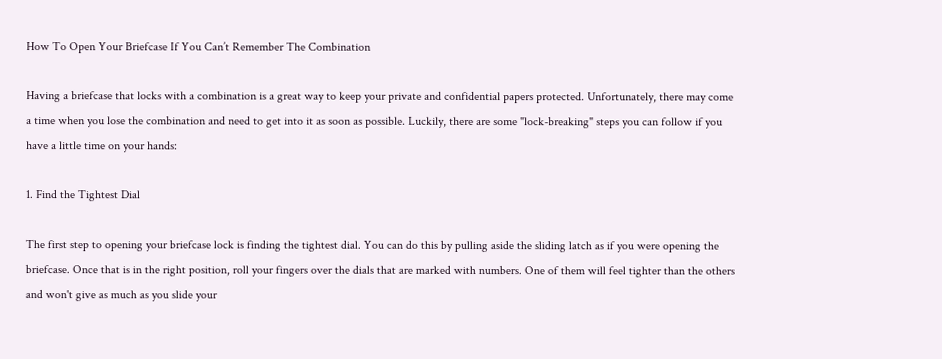How To Open Your Briefcase If You Can’t Remember The Combination

Having a briefcase that locks with a combination is a great way to keep your private and confidential papers protected. Unfortunately, there may come a time when you lose the combination and need to get into it as soon as possible. Luckily, there are some "lock-breaking" steps you can follow if you have a little time on your hands:

1. Find the Tightest Dial

The first step to opening your briefcase lock is finding the tightest dial. You can do this by pulling aside the sliding latch as if you were opening the briefcase. Once that is in the right position, roll your fingers over the dials that are marked with numbers. One of them will feel tighter than the others and won't give as much as you slide your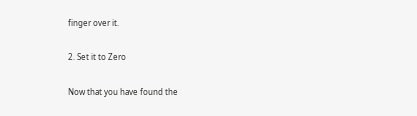finger over it.

2. Set it to Zero

Now that you have found the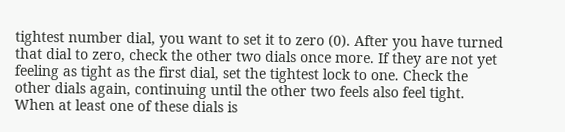tightest number dial, you want to set it to zero (0). After you have turned that dial to zero, check the other two dials once more. If they are not yet feeling as tight as the first dial, set the tightest lock to one. Check the other dials again, continuing until the other two feels also feel tight. When at least one of these dials is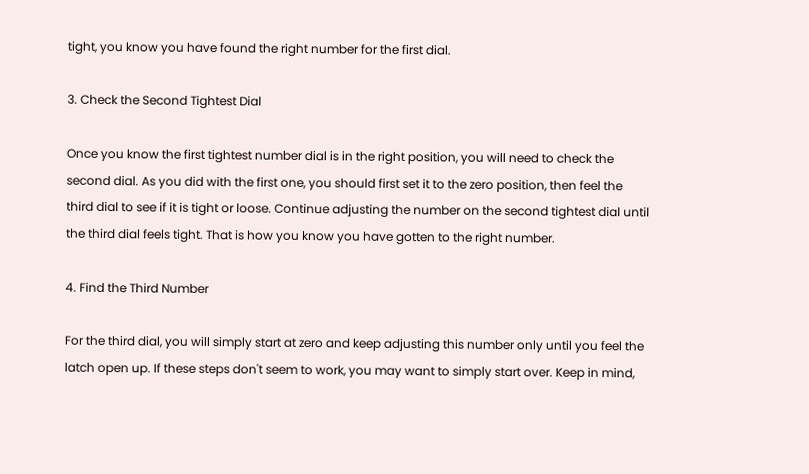tight, you know you have found the right number for the first dial.

3. Check the Second Tightest Dial

Once you know the first tightest number dial is in the right position, you will need to check the second dial. As you did with the first one, you should first set it to the zero position, then feel the third dial to see if it is tight or loose. Continue adjusting the number on the second tightest dial until the third dial feels tight. That is how you know you have gotten to the right number.

4. Find the Third Number

For the third dial, you will simply start at zero and keep adjusting this number only until you feel the latch open up. If these steps don't seem to work, you may want to simply start over. Keep in mind,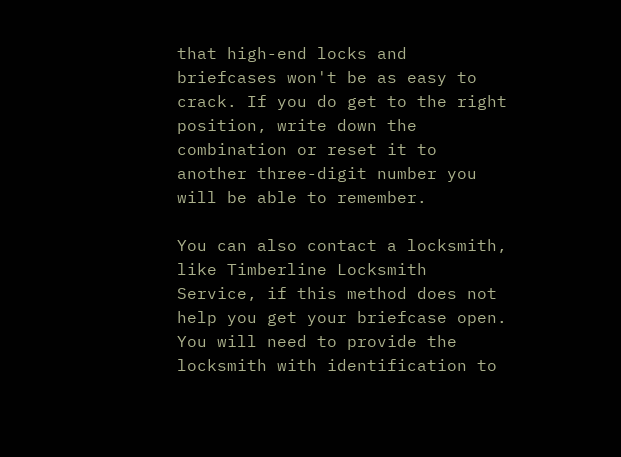that high-end locks and briefcases won't be as easy to crack. If you do get to the right position, write down the combination or reset it to another three-digit number you will be able to remember.

You can also contact a locksmith, like Timberline Locksmith Service, if this method does not help you get your briefcase open. You will need to provide the locksmith with identification to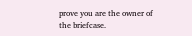prove you are the owner of the briefcase.